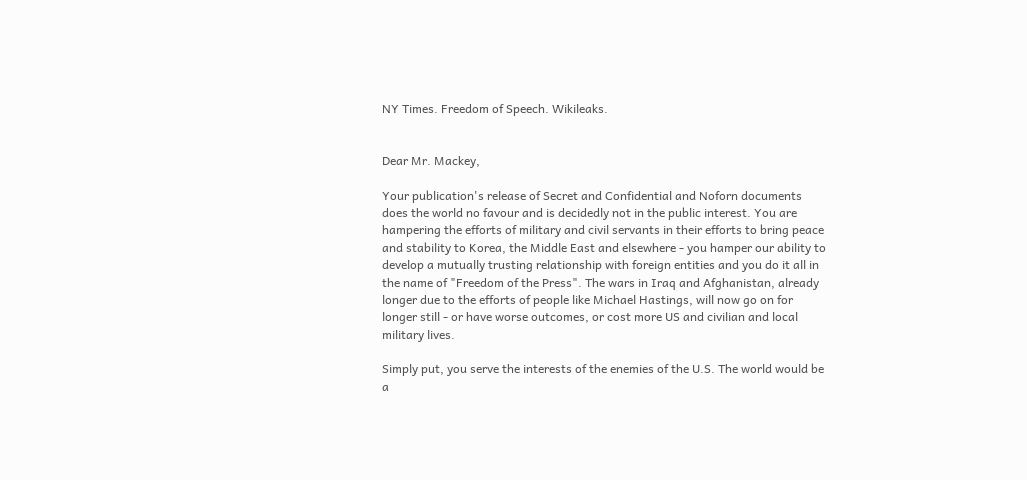NY Times. Freedom of Speech. Wikileaks.


Dear Mr. Mackey,

Your publication's release of Secret and Confidential and Noforn documents does the world no favour and is decidedly not in the public interest. You are hampering the efforts of military and civil servants in their efforts to bring peace and stability to Korea, the Middle East and elsewhere - you hamper our ability to develop a mutually trusting relationship with foreign entities and you do it all in the name of "Freedom of the Press". The wars in Iraq and Afghanistan, already longer due to the efforts of people like Michael Hastings, will now go on for longer still - or have worse outcomes, or cost more US and civilian and local military lives.

Simply put, you serve the interests of the enemies of the U.S. The world would be a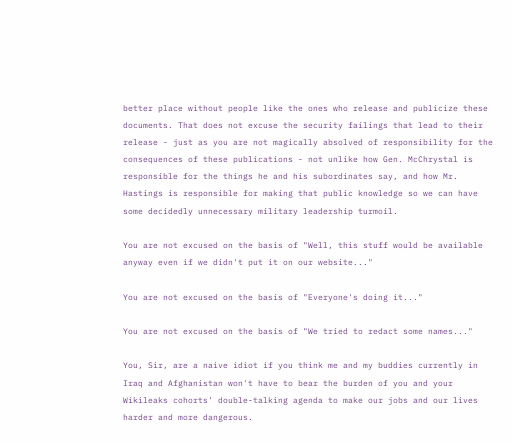better place without people like the ones who release and publicize these documents. That does not excuse the security failings that lead to their release - just as you are not magically absolved of responsibility for the consequences of these publications - not unlike how Gen. McChrystal is responsible for the things he and his subordinates say, and how Mr. Hastings is responsible for making that public knowledge so we can have some decidedly unnecessary military leadership turmoil.

You are not excused on the basis of "Well, this stuff would be available anyway even if we didn't put it on our website..."

You are not excused on the basis of "Everyone's doing it..."

You are not excused on the basis of "We tried to redact some names..."

You, Sir, are a naive idiot if you think me and my buddies currently in Iraq and Afghanistan won't have to bear the burden of you and your Wikileaks cohorts' double-talking agenda to make our jobs and our lives harder and more dangerous.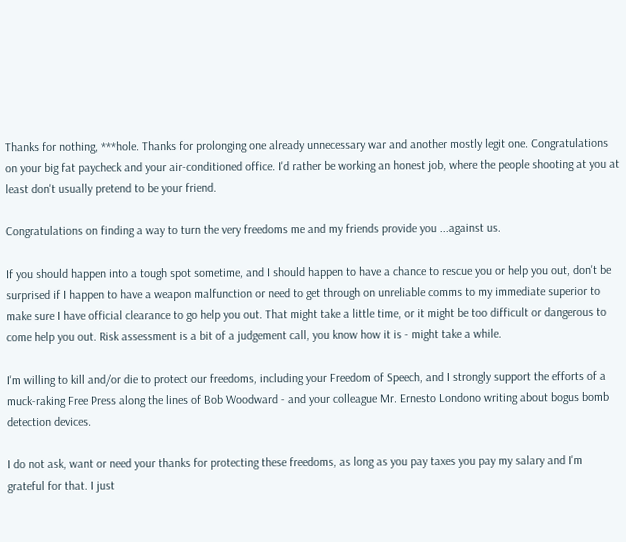Thanks for nothing, ***hole. Thanks for prolonging one already unnecessary war and another mostly legit one. Congratulations on your big fat paycheck and your air-conditioned office. I'd rather be working an honest job, where the people shooting at you at least don't usually pretend to be your friend.

Congratulations on finding a way to turn the very freedoms me and my friends provide you ...against us.

If you should happen into a tough spot sometime, and I should happen to have a chance to rescue you or help you out, don't be surprised if I happen to have a weapon malfunction or need to get through on unreliable comms to my immediate superior to make sure I have official clearance to go help you out. That might take a little time, or it might be too difficult or dangerous to come help you out. Risk assessment is a bit of a judgement call, you know how it is - might take a while.

I'm willing to kill and/or die to protect our freedoms, including your Freedom of Speech, and I strongly support the efforts of a muck-raking Free Press along the lines of Bob Woodward - and your colleague Mr. Ernesto Londono writing about bogus bomb detection devices.

I do not ask, want or need your thanks for protecting these freedoms, as long as you pay taxes you pay my salary and I'm grateful for that. I just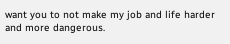want you to not make my job and life harder and more dangerous.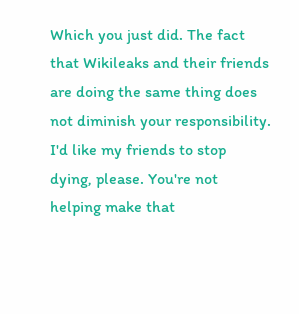Which you just did. The fact that Wikileaks and their friends are doing the same thing does not diminish your responsibility. I'd like my friends to stop dying, please. You're not helping make that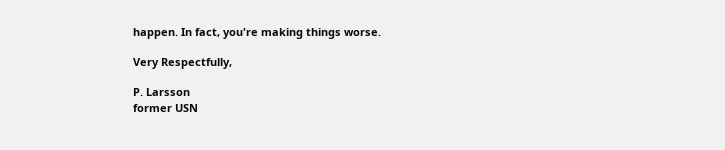happen. In fact, you're making things worse.

Very Respectfully,

P. Larsson
former USN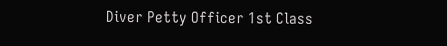Diver Petty Officer 1st Class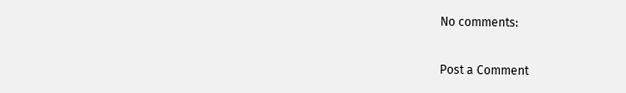No comments:

Post a Comment